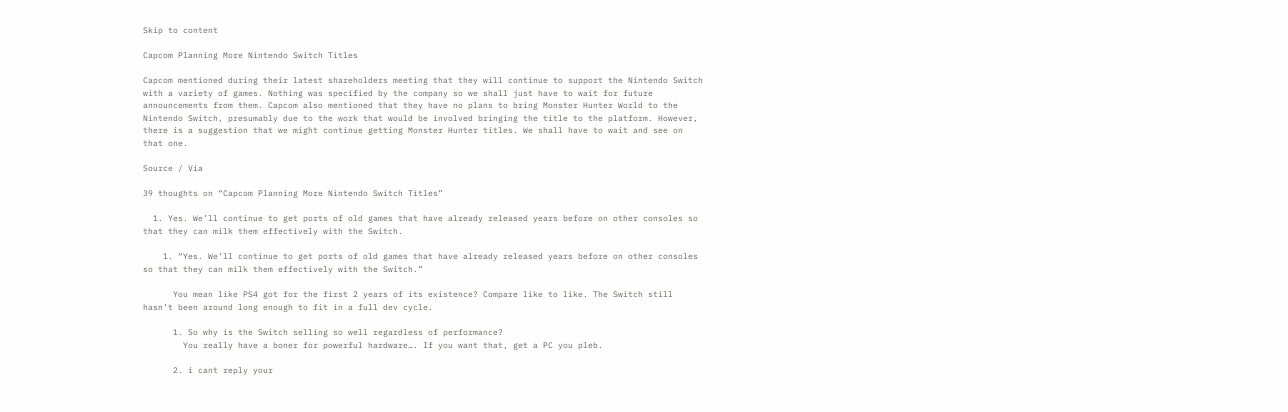Skip to content

Capcom Planning More Nintendo Switch Titles

Capcom mentioned during their latest shareholders meeting that they will continue to support the Nintendo Switch with a variety of games. Nothing was specified by the company so we shall just have to wait for future announcements from them. Capcom also mentioned that they have no plans to bring Monster Hunter World to the Nintendo Switch, presumably due to the work that would be involved bringing the title to the platform. However, there is a suggestion that we might continue getting Monster Hunter titles. We shall have to wait and see on that one.

Source / Via

39 thoughts on “Capcom Planning More Nintendo Switch Titles”

  1. Yes. We’ll continue to get ports of old games that have already released years before on other consoles so that they can milk them effectively with the Switch.

    1. “Yes. We’ll continue to get ports of old games that have already released years before on other consoles so that they can milk them effectively with the Switch.”

      You mean like PS4 got for the first 2 years of its existence? Compare like to like. The Switch still hasn’t been around long enough to fit in a full dev cycle.

      1. So why is the Switch selling so well regardless of performance?
        You really have a boner for powerful hardware…. If you want that, get a PC you pleb.

      2. i cant reply your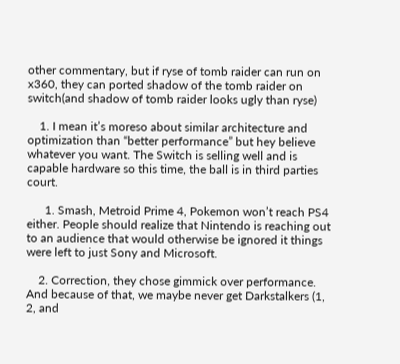other commentary, but if ryse of tomb raider can run on x360, they can ported shadow of the tomb raider on switch(and shadow of tomb raider looks ugly than ryse)

    1. I mean it’s moreso about similar architecture and optimization than “better performance” but hey believe whatever you want. The Switch is selling well and is capable hardware so this time, the ball is in third parties court.

      1. Smash, Metroid Prime 4, Pokemon won’t reach PS4 either. People should realize that Nintendo is reaching out to an audience that would otherwise be ignored it things were left to just Sony and Microsoft.

    2. Correction, they chose gimmick over performance. And because of that, we maybe never get Darkstalkers (1, 2, and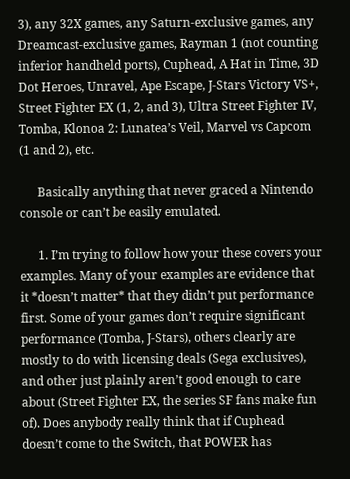3), any 32X games, any Saturn-exclusive games, any Dreamcast-exclusive games, Rayman 1 (not counting inferior handheld ports), Cuphead, A Hat in Time, 3D Dot Heroes, Unravel, Ape Escape, J-Stars Victory VS+, Street Fighter EX (1, 2, and 3), Ultra Street Fighter IV, Tomba, Klonoa 2: Lunatea’s Veil, Marvel vs Capcom (1 and 2), etc.

      Basically anything that never graced a Nintendo console or can’t be easily emulated.

      1. I’m trying to follow how your these covers your examples. Many of your examples are evidence that it *doesn’t matter* that they didn’t put performance first. Some of your games don’t require significant performance (Tomba, J-Stars), others clearly are mostly to do with licensing deals (Sega exclusives), and other just plainly aren’t good enough to care about (Street Fighter EX, the series SF fans make fun of). Does anybody really think that if Cuphead doesn’t come to the Switch, that POWER has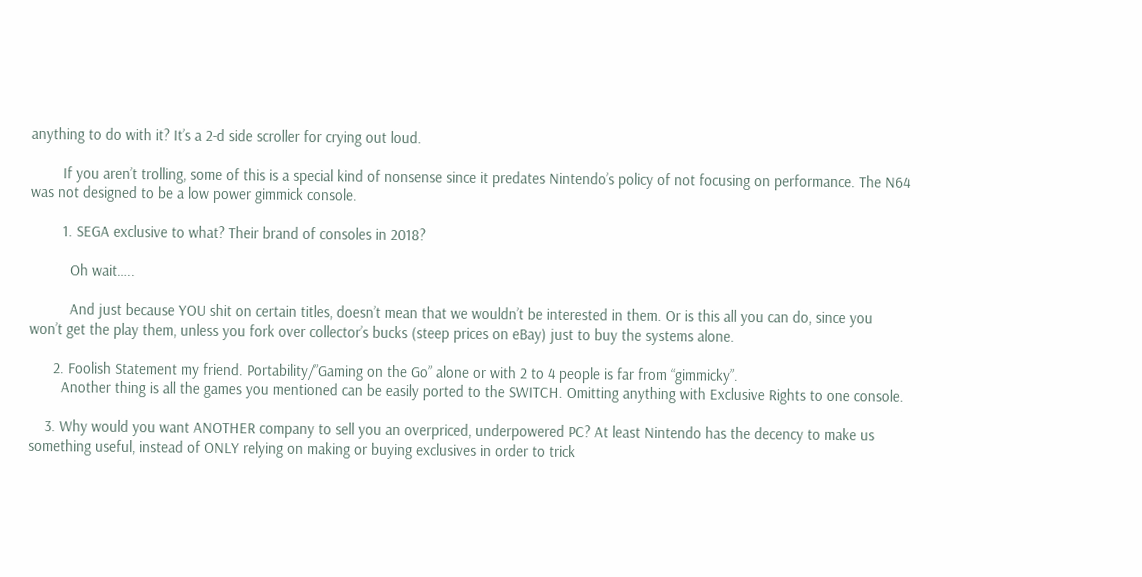anything to do with it? It’s a 2-d side scroller for crying out loud.

        If you aren’t trolling, some of this is a special kind of nonsense since it predates Nintendo’s policy of not focusing on performance. The N64 was not designed to be a low power gimmick console.

        1. SEGA exclusive to what? Their brand of consoles in 2018?

          Oh wait…..

          And just because YOU shit on certain titles, doesn’t mean that we wouldn’t be interested in them. Or is this all you can do, since you won’t get the play them, unless you fork over collector’s bucks (steep prices on eBay) just to buy the systems alone.

      2. Foolish Statement my friend. Portability/”Gaming on the Go” alone or with 2 to 4 people is far from “gimmicky”.
        Another thing is all the games you mentioned can be easily ported to the SWITCH. Omitting anything with Exclusive Rights to one console.

    3. Why would you want ANOTHER company to sell you an overpriced, underpowered PC? At least Nintendo has the decency to make us something useful, instead of ONLY relying on making or buying exclusives in order to trick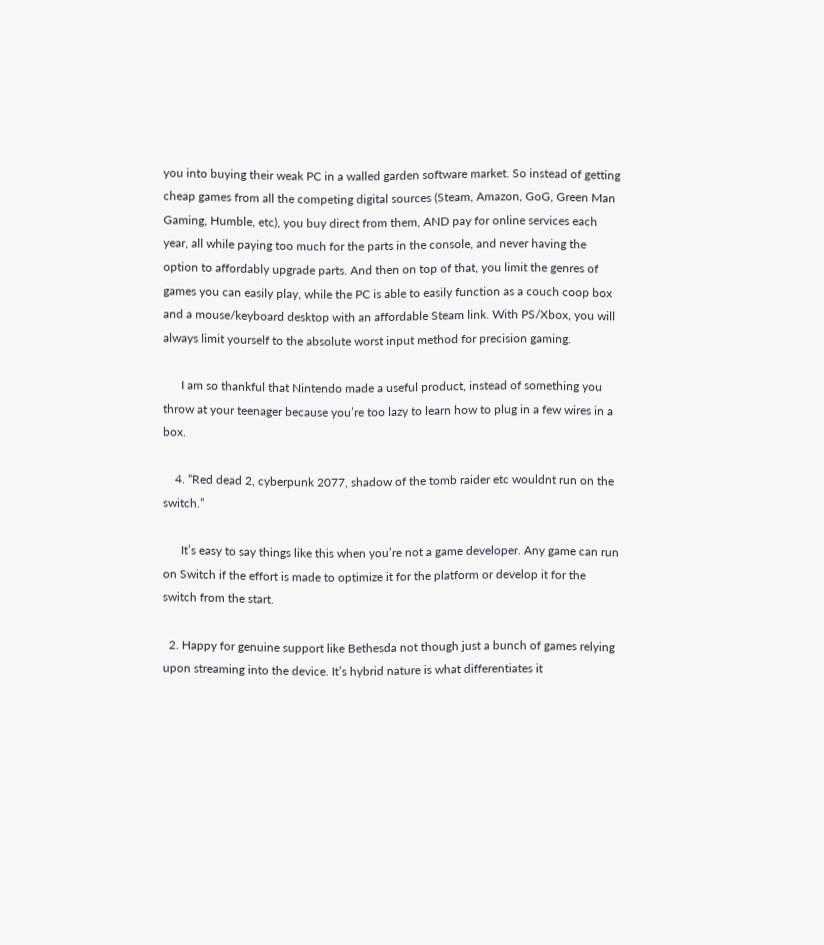you into buying their weak PC in a walled garden software market. So instead of getting cheap games from all the competing digital sources (Steam, Amazon, GoG, Green Man Gaming, Humble, etc), you buy direct from them, AND pay for online services each year, all while paying too much for the parts in the console, and never having the option to affordably upgrade parts. And then on top of that, you limit the genres of games you can easily play, while the PC is able to easily function as a couch coop box and a mouse/keyboard desktop with an affordable Steam link. With PS/Xbox, you will always limit yourself to the absolute worst input method for precision gaming.

      I am so thankful that Nintendo made a useful product, instead of something you throw at your teenager because you’re too lazy to learn how to plug in a few wires in a box.

    4. “Red dead 2, cyberpunk 2077, shadow of the tomb raider etc wouldnt run on the switch.”

      It’s easy to say things like this when you’re not a game developer. Any game can run on Switch if the effort is made to optimize it for the platform or develop it for the switch from the start.

  2. Happy for genuine support like Bethesda not though just a bunch of games relying upon streaming into the device. It’s hybrid nature is what differentiates it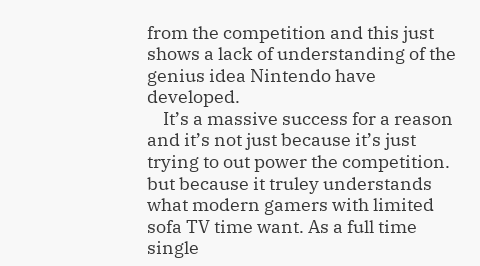from the competition and this just shows a lack of understanding of the genius idea Nintendo have developed.
    It’s a massive success for a reason and it’s not just because it’s just trying to out power the competition. but because it truley understands what modern gamers with limited sofa TV time want. As a full time single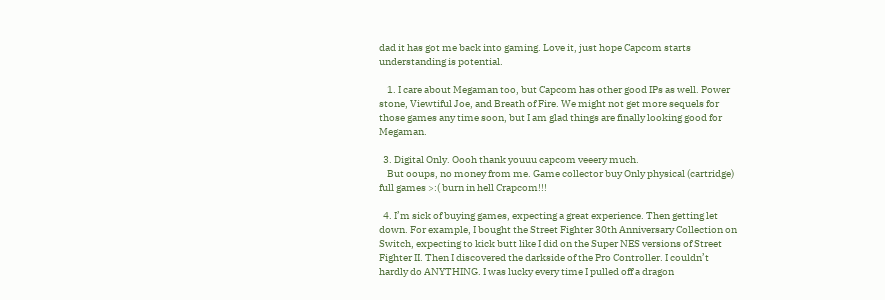dad it has got me back into gaming. Love it, just hope Capcom starts understanding is potential.

    1. I care about Megaman too, but Capcom has other good IPs as well. Power stone, Viewtiful Joe, and Breath of Fire. We might not get more sequels for those games any time soon, but I am glad things are finally looking good for Megaman.

  3. Digital Only. Oooh thank youuu capcom veeery much.
    But ooups, no money from me. Game collector buy Only physical (cartridge) full games >:( burn in hell Crapcom!!!

  4. I’m sick of buying games, expecting a great experience. Then getting let down. For example, I bought the Street Fighter 30th Anniversary Collection on Switch, expecting to kick butt like I did on the Super NES versions of Street Fighter II. Then I discovered the darkside of the Pro Controller. I couldn’t hardly do ANYTHING. I was lucky every time I pulled off a dragon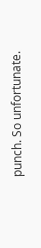punch. So unfortunate.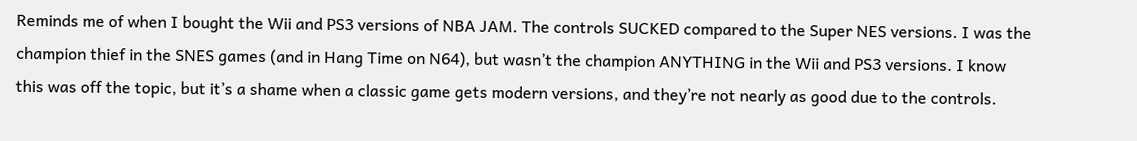Reminds me of when I bought the Wii and PS3 versions of NBA JAM. The controls SUCKED compared to the Super NES versions. I was the champion thief in the SNES games (and in Hang Time on N64), but wasn’t the champion ANYTHING in the Wii and PS3 versions. I know this was off the topic, but it’s a shame when a classic game gets modern versions, and they’re not nearly as good due to the controls.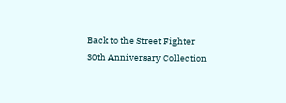Back to the Street Fighter 30th Anniversary Collection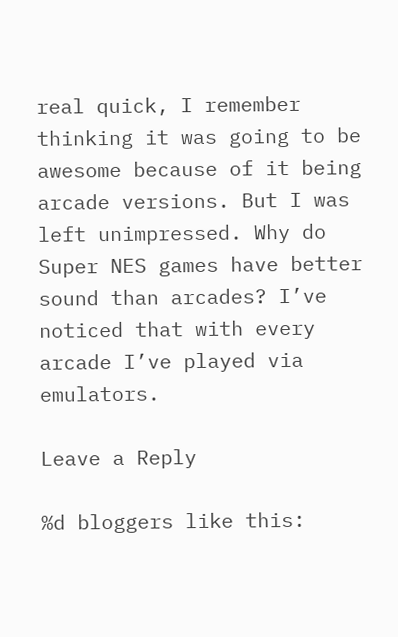real quick, I remember thinking it was going to be awesome because of it being arcade versions. But I was left unimpressed. Why do Super NES games have better sound than arcades? I’ve noticed that with every arcade I’ve played via emulators.

Leave a Reply

%d bloggers like this: